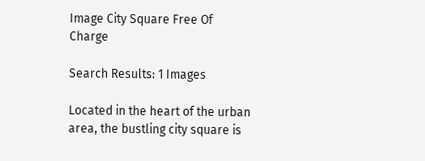Image City Square Free Of Charge

Search Results: 1 Images

Located in the heart of the urban area, the bustling city square is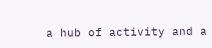a hub of activity and a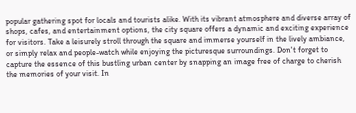popular gathering spot for locals and tourists alike. With its vibrant atmosphere and diverse array of shops, cafes, and entertainment options, the city square offers a dynamic and exciting experience for visitors. Take a leisurely stroll through the square and immerse yourself in the lively ambiance, or simply relax and people-watch while enjoying the picturesque surroundings. Don't forget to capture the essence of this bustling urban center by snapping an image free of charge to cherish the memories of your visit. In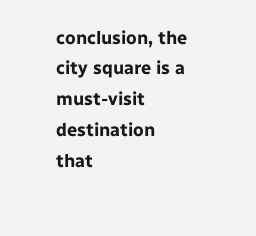conclusion, the city square is a must-visit destination that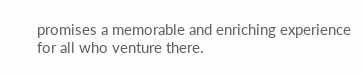promises a memorable and enriching experience for all who venture there.